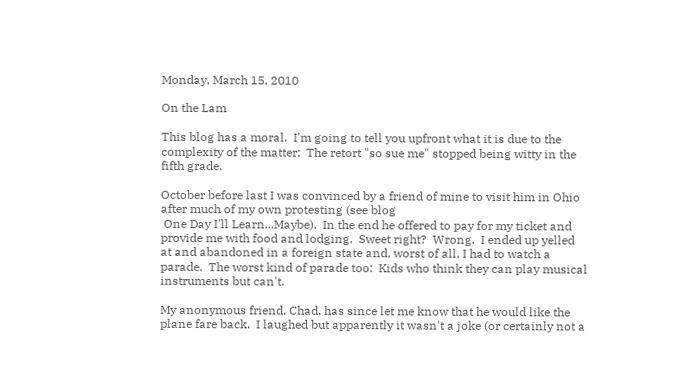Monday, March 15, 2010

On the Lam

This blog has a moral.  I'm going to tell you upfront what it is due to the complexity of the matter:  The retort "so sue me" stopped being witty in the fifth grade.

October before last I was convinced by a friend of mine to visit him in Ohio after much of my own protesting (see blog
 One Day I'll Learn...Maybe).  In the end he offered to pay for my ticket and provide me with food and lodging.  Sweet right?  Wrong.  I ended up yelled at and abandoned in a foreign state and, worst of all, I had to watch a parade.  The worst kind of parade too:  Kids who think they can play musical instruments but can't.

My anonymous friend, Chad, has since let me know that he would like the plane fare back.  I laughed but apparently it wasn't a joke (or certainly not a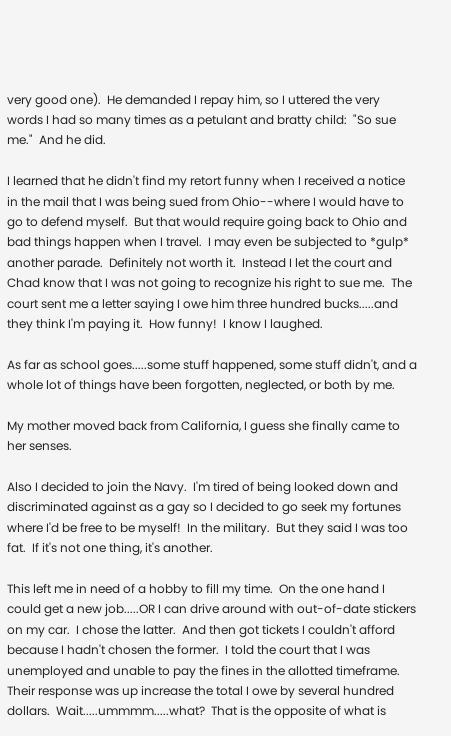very good one).  He demanded I repay him, so I uttered the very words I had so many times as a petulant and bratty child:  "So sue me."  And he did.

I learned that he didn't find my retort funny when I received a notice in the mail that I was being sued from Ohio--where I would have to go to defend myself.  But that would require going back to Ohio and bad things happen when I travel.  I may even be subjected to *gulp*
another parade.  Definitely not worth it.  Instead I let the court and Chad know that I was not going to recognize his right to sue me.  The court sent me a letter saying I owe him three hundred bucks.....and they think I'm paying it.  How funny!  I know I laughed.

As far as school goes.....some stuff happened, some stuff didn't, and a whole lot of things have been forgotten, neglected, or both by me.

My mother moved back from California, I guess she finally came to her senses.

Also I decided to join the Navy.  I'm tired of being looked down and discriminated against as a gay so I decided to go seek my fortunes where I'd be free to be myself!  In the military.  But they said I was too fat.  If it's not one thing, it's another.

This left me in need of a hobby to fill my time.  On the one hand I could get a new job.....OR I can drive around with out-of-date stickers on my car.  I chose the latter.  And then got tickets I couldn't afford because I hadn't chosen the former.  I told the court that I was unemployed and unable to pay the fines in the allotted timeframe.  Their response was up increase the total I owe by several hundred dollars.  Wait.....ummmm.....what?  That is the opposite of what is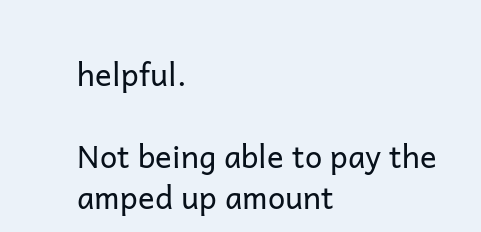helpful.

Not being able to pay the amped up amount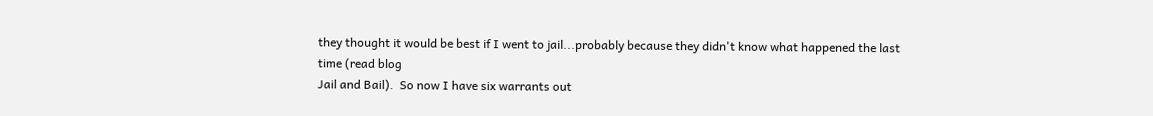they thought it would be best if I went to jail...probably because they didn't know what happened the last time (read blog
Jail and Bail).  So now I have six warrants out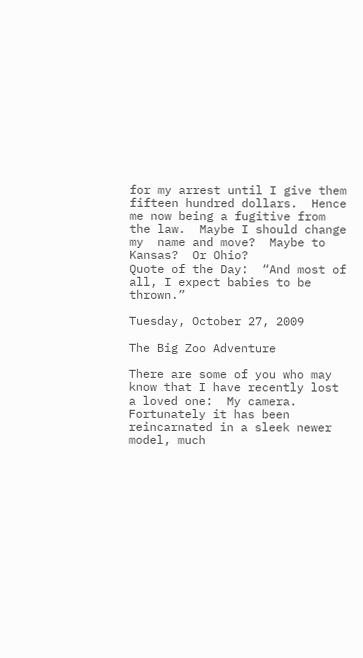for my arrest until I give them fifteen hundred dollars.  Hence me now being a fugitive from the law.  Maybe I should change my  name and move?  Maybe to Kansas?  Or Ohio?
Quote of the Day:  “And most of all, I expect babies to be thrown.”

Tuesday, October 27, 2009

The Big Zoo Adventure

There are some of you who may know that I have recently lost a loved one:  My camera.  Fortunately it has been reincarnated in a sleek newer model, much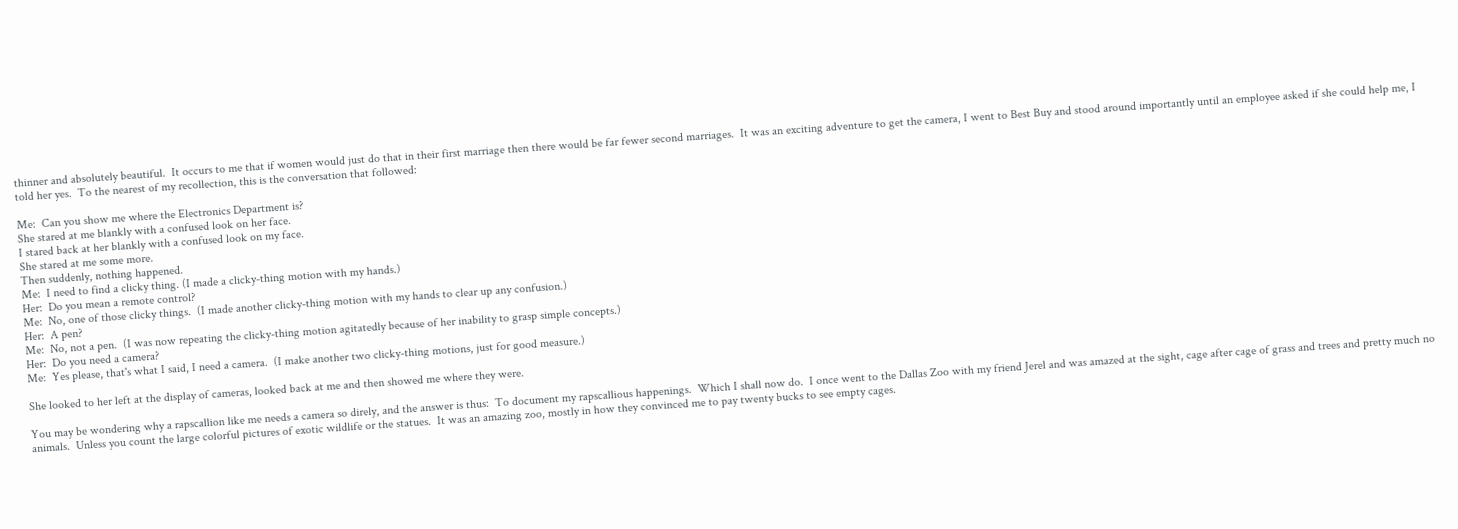thinner and absolutely beautiful.  It occurs to me that if women would just do that in their first marriage then there would be far fewer second marriages.  It was an exciting adventure to get the camera, I went to Best Buy and stood around importantly until an employee asked if she could help me, I told her yes.  To the nearest of my recollection, this is the conversation that followed:

Me:  Can you show me where the Electronics Department is?
She stared at me blankly with a confused look on her face.
I stared back at her blankly with a confused look on my face.
She stared at me some more.
Then suddenly, nothing happened.
Me:  I need to find a clicky thing. (I made a clicky-thing motion with my hands.)
Her:  Do you mean a remote control?
Me:  No, one of those clicky things.  (I made another clicky-thing motion with my hands to clear up any confusion.)
Her:  A pen?
Me:  No, not a pen.  (I was now repeating the clicky-thing motion agitatedly because of her inability to grasp simple concepts.)
Her:  Do you need a camera?
Me:  Yes please, that's what I said, I need a camera.  (I make another two clicky-thing motions, just for good measure.)

She looked to her left at the display of cameras, looked back at me and then showed me where they were.

You may be wondering why a rapscallion like me needs a camera so direly, and the answer is thus:  To document my rapscallious happenings.  Which I shall now do.  I once went to the Dallas Zoo with my friend Jerel and was amazed at the sight, cage after cage of grass and trees and pretty much no animals.  Unless you count the large colorful pictures of exotic wildlife or the statues.  It was an amazing zoo, mostly in how they convinced me to pay twenty bucks to see empty cages.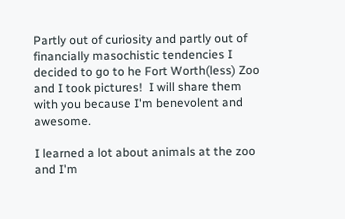Partly out of curiosity and partly out of financially masochistic tendencies I decided to go to he Fort Worth(less) Zoo and I took pictures!  I will share them with you because I'm benevolent and awesome.

I learned a lot about animals at the zoo and I'm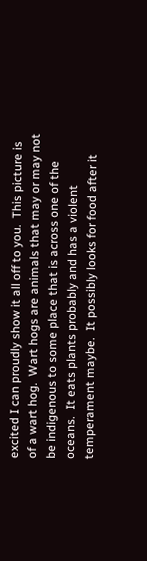excited I can proudly show it all off to you.  This picture is of a wart hog.  Wart hogs are animals that may or may not be indigenous to some place that is across one of the oceans.  It eats plants probably and has a violent temperament maybe.  It possibly looks for food after it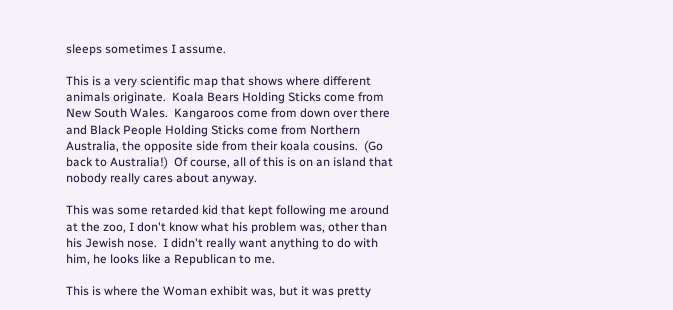sleeps sometimes I assume.

This is a very scientific map that shows where different animals originate.  Koala Bears Holding Sticks come from New South Wales.  Kangaroos come from down over there and Black People Holding Sticks come from Northern Australia, the opposite side from their koala cousins.  (Go back to Australia!)  Of course, all of this is on an island that nobody really cares about anyway.

This was some retarded kid that kept following me around at the zoo, I don't know what his problem was, other than his Jewish nose.  I didn't really want anything to do with him, he looks like a Republican to me.

This is where the Woman exhibit was, but it was pretty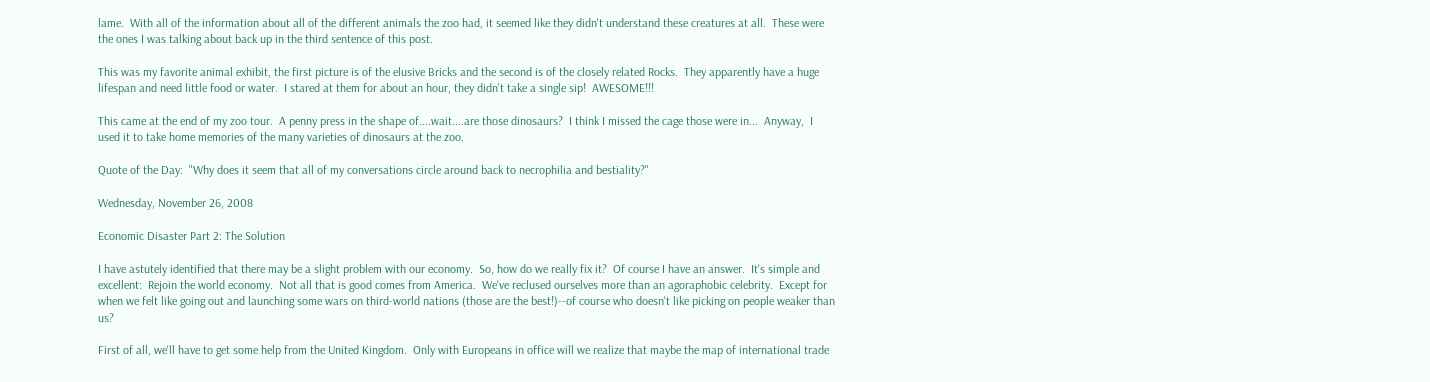lame.  With all of the information about all of the different animals the zoo had, it seemed like they didn't understand these creatures at all.  These were the ones I was talking about back up in the third sentence of this post.

This was my favorite animal exhibit, the first picture is of the elusive Bricks and the second is of the closely related Rocks.  They apparently have a huge lifespan and need little food or water.  I stared at them for about an hour, they didn't take a single sip!  AWESOME!!!

This came at the end of my zoo tour.  A penny press in the shape of....wait....are those dinosaurs?  I think I missed the cage those were in...  Anyway,  I used it to take home memories of the many varieties of dinosaurs at the zoo.

Quote of the Day:  "Why does it seem that all of my conversations circle around back to necrophilia and bestiality?"

Wednesday, November 26, 2008

Economic Disaster Part 2: The Solution

I have astutely identified that there may be a slight problem with our economy.  So, how do we really fix it?  Of course I have an answer.  It's simple and excellent:  Rejoin the world economy.  Not all that is good comes from America.  We've reclused ourselves more than an agoraphobic celebrity.  Except for when we felt like going out and launching some wars on third-world nations (those are the best!)--of course who doesn't like picking on people weaker than us?

First of all, we'll have to get some help from the United Kingdom.  Only with Europeans in office will we realize that maybe the map of international trade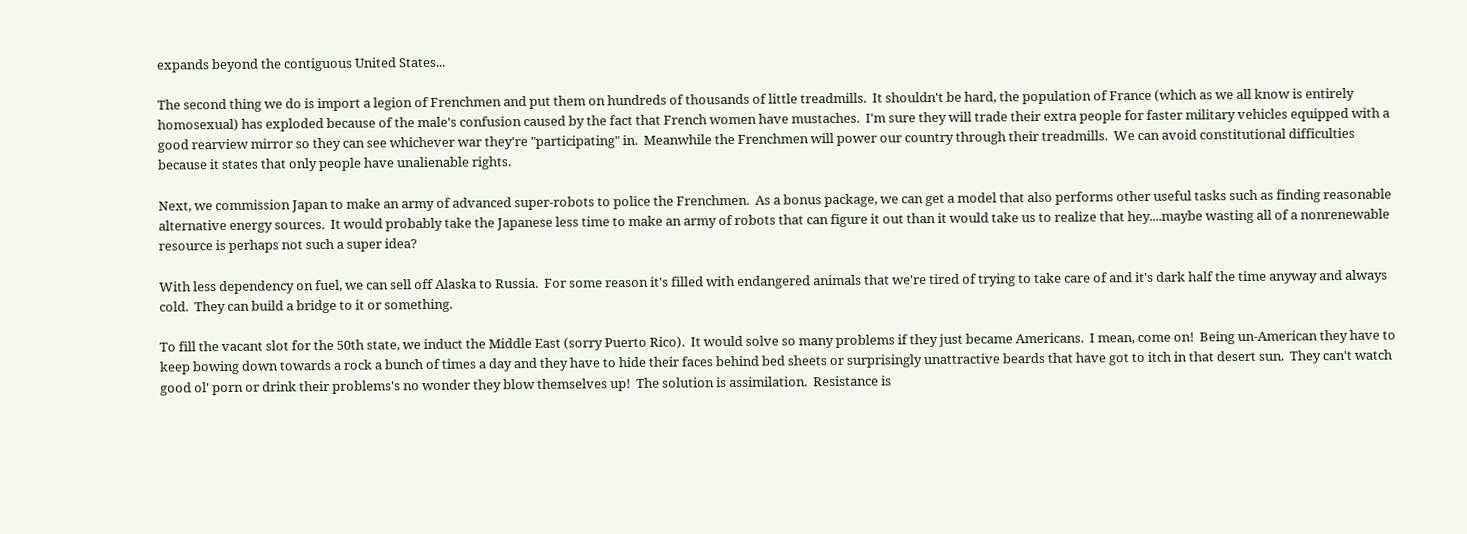expands beyond the contiguous United States...

The second thing we do is import a legion of Frenchmen and put them on hundreds of thousands of little treadmills.  It shouldn't be hard, the population of France (which as we all know is entirely homosexual) has exploded because of the male's confusion caused by the fact that French women have mustaches.  I'm sure they will trade their extra people for faster military vehicles equipped with a good rearview mirror so they can see whichever war they're "participating" in.  Meanwhile the Frenchmen will power our country through their treadmills.  We can avoid constitutional difficulties because it states that only people have unalienable rights.

Next, we commission Japan to make an army of advanced super-robots to police the Frenchmen.  As a bonus package, we can get a model that also performs other useful tasks such as finding reasonable alternative energy sources.  It would probably take the Japanese less time to make an army of robots that can figure it out than it would take us to realize that hey....maybe wasting all of a nonrenewable resource is perhaps not such a super idea?

With less dependency on fuel, we can sell off Alaska to Russia.  For some reason it's filled with endangered animals that we're tired of trying to take care of and it's dark half the time anyway and always cold.  They can build a bridge to it or something.

To fill the vacant slot for the 50th state, we induct the Middle East (sorry Puerto Rico).  It would solve so many problems if they just became Americans.  I mean, come on!  Being un-American they have to keep bowing down towards a rock a bunch of times a day and they have to hide their faces behind bed sheets or surprisingly unattractive beards that have got to itch in that desert sun.  They can't watch good ol' porn or drink their problems's no wonder they blow themselves up!  The solution is assimilation.  Resistance is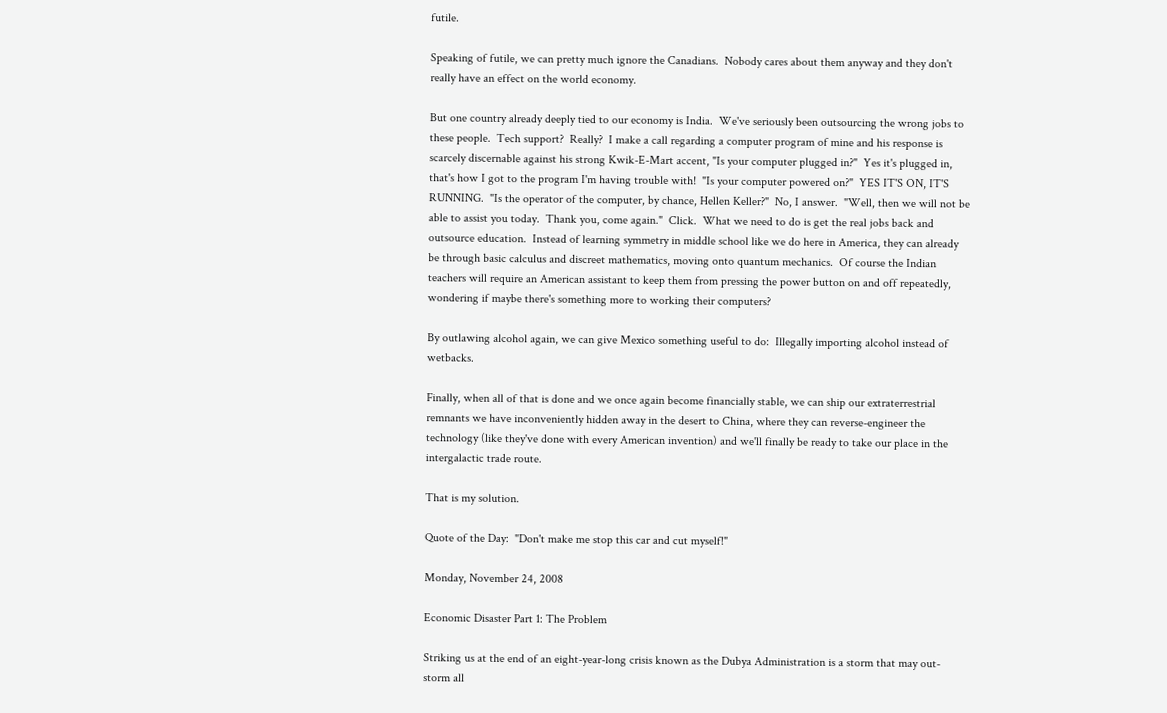futile.

Speaking of futile, we can pretty much ignore the Canadians.  Nobody cares about them anyway and they don't really have an effect on the world economy.

But one country already deeply tied to our economy is India.  We've seriously been outsourcing the wrong jobs to these people.  Tech support?  Really?  I make a call regarding a computer program of mine and his response is scarcely discernable against his strong Kwik-E-Mart accent, "Is your computer plugged in?"  Yes it's plugged in, that's how I got to the program I'm having trouble with!  "Is your computer powered on?"  YES IT'S ON, IT'S RUNNING.  "Is the operator of the computer, by chance, Hellen Keller?"  No, I answer.  "Well, then we will not be able to assist you today.  Thank you, come again."  Click.  What we need to do is get the real jobs back and outsource education.  Instead of learning symmetry in middle school like we do here in America, they can already be through basic calculus and discreet mathematics, moving onto quantum mechanics.  Of course the Indian teachers will require an American assistant to keep them from pressing the power button on and off repeatedly, wondering if maybe there's something more to working their computers?

By outlawing alcohol again, we can give Mexico something useful to do:  Illegally importing alcohol instead of wetbacks.

Finally, when all of that is done and we once again become financially stable, we can ship our extraterrestrial remnants we have inconveniently hidden away in the desert to China, where they can reverse-engineer the technology (like they've done with every American invention) and we'll finally be ready to take our place in the intergalactic trade route.

That is my solution.

Quote of the Day:  "Don't make me stop this car and cut myself!"

Monday, November 24, 2008

Economic Disaster Part 1: The Problem

Striking us at the end of an eight-year-long crisis known as the Dubya Administration is a storm that may out-storm all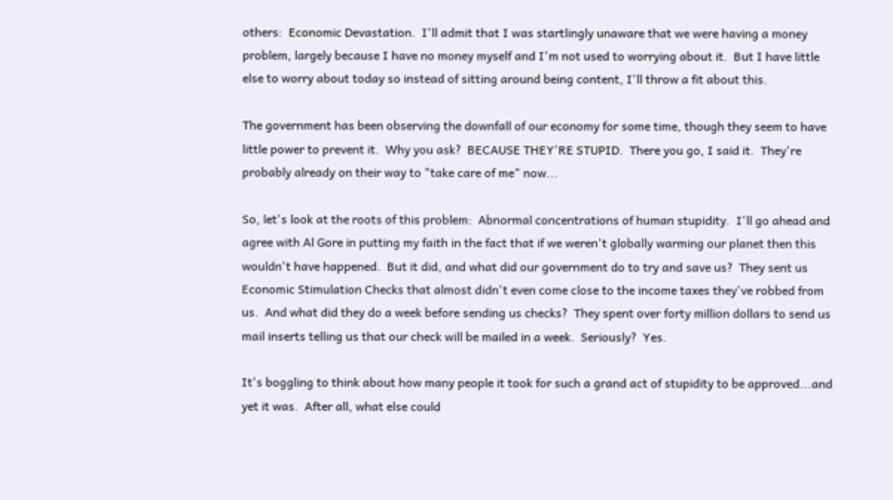others:  Economic Devastation.  I'll admit that I was startlingly unaware that we were having a money problem, largely because I have no money myself and I'm not used to worrying about it.  But I have little else to worry about today so instead of sitting around being content, I'll throw a fit about this.

The government has been observing the downfall of our economy for some time, though they seem to have little power to prevent it.  Why you ask?  BECAUSE THEY'RE STUPID.  There you go, I said it.  They're probably already on their way to "take care of me" now...

So, let's look at the roots of this problem:  Abnormal concentrations of human stupidity.  I'll go ahead and agree with Al Gore in putting my faith in the fact that if we weren't globally warming our planet then this wouldn't have happened.  But it did, and what did our government do to try and save us?  They sent us Economic Stimulation Checks that almost didn't even come close to the income taxes they've robbed from us.  And what did they do a week before sending us checks?  They spent over forty million dollars to send us mail inserts telling us that our check will be mailed in a week.  Seriously?  Yes.

It's boggling to think about how many people it took for such a grand act of stupidity to be approved...and yet it was.  After all, what else could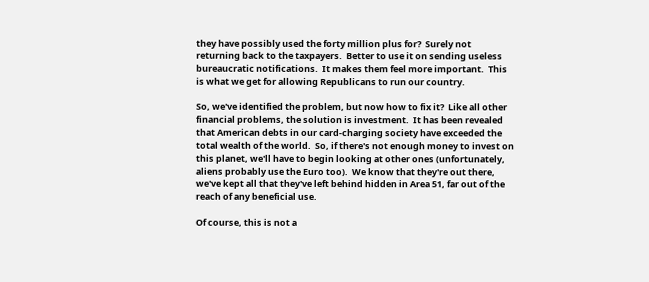they have possibly used the forty million plus for?  Surely not returning back to the taxpayers.  Better to use it on sending useless bureaucratic notifications.  It makes them feel more important.  This is what we get for allowing Republicans to run our country.

So, we've identified the problem, but now how to fix it?  Like all other financial problems, the solution is investment.  It has been revealed that American debts in our card-charging society have exceeded the total wealth of the world.  So, if there's not enough money to invest on this planet, we'll have to begin looking at other ones (unfortunately, aliens probably use the Euro too).  We know that they're out there, we've kept all that they've left behind hidden in Area 51, far out of the reach of any beneficial use.

Of course, this is not a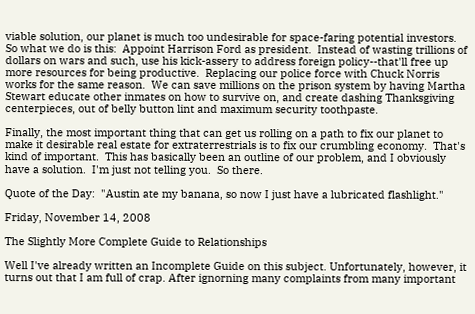viable solution, our planet is much too undesirable for space-faring potential investors.  So what we do is this:  Appoint Harrison Ford as president.  Instead of wasting trillions of dollars on wars and such, use his kick-assery to address foreign policy--that'll free up more resources for being productive.  Replacing our police force with Chuck Norris works for the same reason.  We can save millions on the prison system by having Martha Stewart educate other inmates on how to survive on, and create dashing Thanksgiving centerpieces, out of belly button lint and maximum security toothpaste.

Finally, the most important thing that can get us rolling on a path to fix our planet to make it desirable real estate for extraterrestrials is to fix our crumbling economy.  That's kind of important.  This has basically been an outline of our problem, and I obviously have a solution.  I'm just not telling you.  So there.

Quote of the Day:  "Austin ate my banana, so now I just have a lubricated flashlight."

Friday, November 14, 2008

The Slightly More Complete Guide to Relationships

Well I've already written an Incomplete Guide on this subject. Unfortunately, however, it turns out that I am full of crap. After ignorning many complaints from many important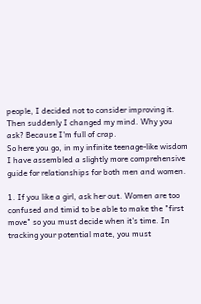people, I decided not to consider improving it. Then suddenly I changed my mind. Why you ask? Because I'm full of crap.
So here you go, in my infinite teenage-like wisdom I have assembled a slightly more comprehensive guide for relationships for both men and women.

1. If you like a girl, ask her out. Women are too confused and timid to be able to make the "first move" so you must decide when it's time. In tracking your potential mate, you must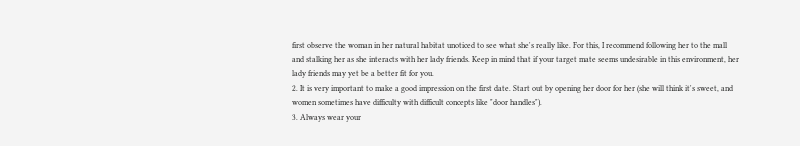first observe the woman in her natural habitat unoticed to see what she's really like. For this, I recommend following her to the mall and stalking her as she interacts with her lady friends. Keep in mind that if your target mate seems undesirable in this environment, her lady friends may yet be a better fit for you.
2. It is very important to make a good impression on the first date. Start out by opening her door for her (she will think it's sweet, and women sometimes have difficulty with difficult concepts like "door handles").
3. Always wear your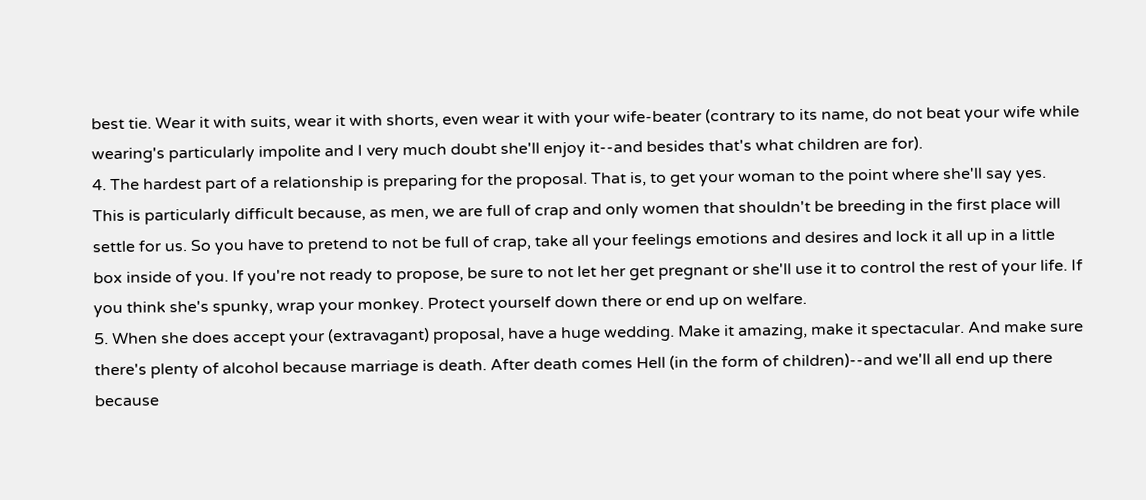best tie. Wear it with suits, wear it with shorts, even wear it with your wife-beater (contrary to its name, do not beat your wife while wearing's particularly impolite and I very much doubt she'll enjoy it--and besides that's what children are for).
4. The hardest part of a relationship is preparing for the proposal. That is, to get your woman to the point where she'll say yes. This is particularly difficult because, as men, we are full of crap and only women that shouldn't be breeding in the first place will settle for us. So you have to pretend to not be full of crap, take all your feelings emotions and desires and lock it all up in a little box inside of you. If you're not ready to propose, be sure to not let her get pregnant or she'll use it to control the rest of your life. If you think she's spunky, wrap your monkey. Protect yourself down there or end up on welfare.
5. When she does accept your (extravagant) proposal, have a huge wedding. Make it amazing, make it spectacular. And make sure there's plenty of alcohol because marriage is death. After death comes Hell (in the form of children)--and we'll all end up there because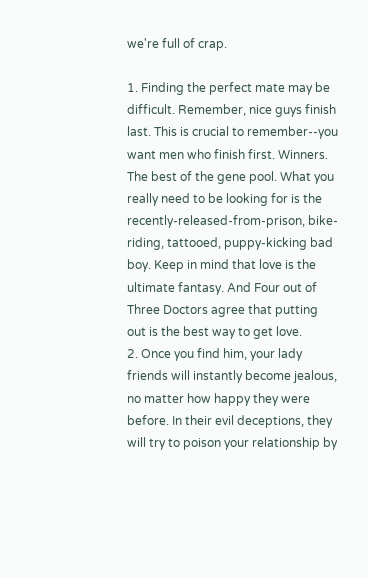we're full of crap.

1. Finding the perfect mate may be difficult. Remember, nice guys finish last. This is crucial to remember--you want men who finish first. Winners. The best of the gene pool. What you really need to be looking for is the recently-released-from-prison, bike-riding, tattooed, puppy-kicking bad boy. Keep in mind that love is the ultimate fantasy. And Four out of Three Doctors agree that putting out is the best way to get love.
2. Once you find him, your lady friends will instantly become jealous, no matter how happy they were before. In their evil deceptions, they will try to poison your relationship by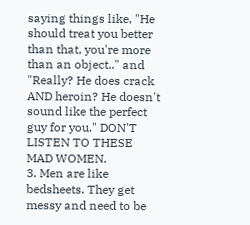saying things like, "He should treat you better than that, you're more than an object.." and "Really? He does crack AND heroin? He doesn't sound like the perfect guy for you." DON'T LISTEN TO THESE MAD WOMEN.
3. Men are like bedsheets. They get messy and need to be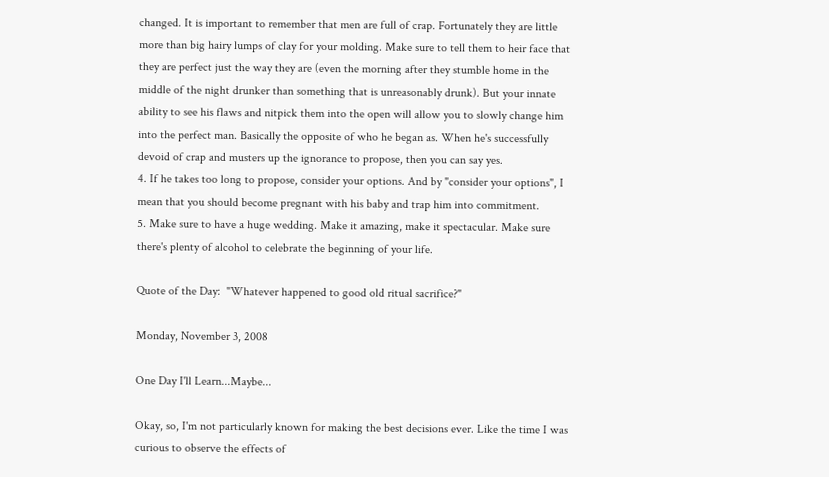changed. It is important to remember that men are full of crap. Fortunately they are little more than big hairy lumps of clay for your molding. Make sure to tell them to heir face that they are perfect just the way they are (even the morning after they stumble home in the middle of the night drunker than something that is unreasonably drunk). But your innate ability to see his flaws and nitpick them into the open will allow you to slowly change him into the perfect man. Basically the opposite of who he began as. When he's successfully devoid of crap and musters up the ignorance to propose, then you can say yes.
4. If he takes too long to propose, consider your options. And by "consider your options", I mean that you should become pregnant with his baby and trap him into commitment.
5. Make sure to have a huge wedding. Make it amazing, make it spectacular. Make sure there's plenty of alcohol to celebrate the beginning of your life.

Quote of the Day:  "Whatever happened to good old ritual sacrifice?"

Monday, November 3, 2008

One Day I'll Learn...Maybe...

Okay, so, I'm not particularly known for making the best decisions ever. Like the time I was curious to observe the effects of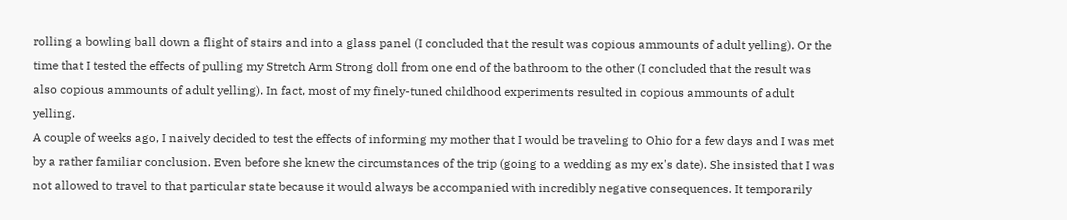rolling a bowling ball down a flight of stairs and into a glass panel (I concluded that the result was copious ammounts of adult yelling). Or the time that I tested the effects of pulling my Stretch Arm Strong doll from one end of the bathroom to the other (I concluded that the result was also copious ammounts of adult yelling). In fact, most of my finely-tuned childhood experiments resulted in copious ammounts of adult yelling.
A couple of weeks ago, I naively decided to test the effects of informing my mother that I would be traveling to Ohio for a few days and I was met by a rather familiar conclusion. Even before she knew the circumstances of the trip (going to a wedding as my ex's date). She insisted that I was not allowed to travel to that particular state because it would always be accompanied with incredibly negative consequences. It temporarily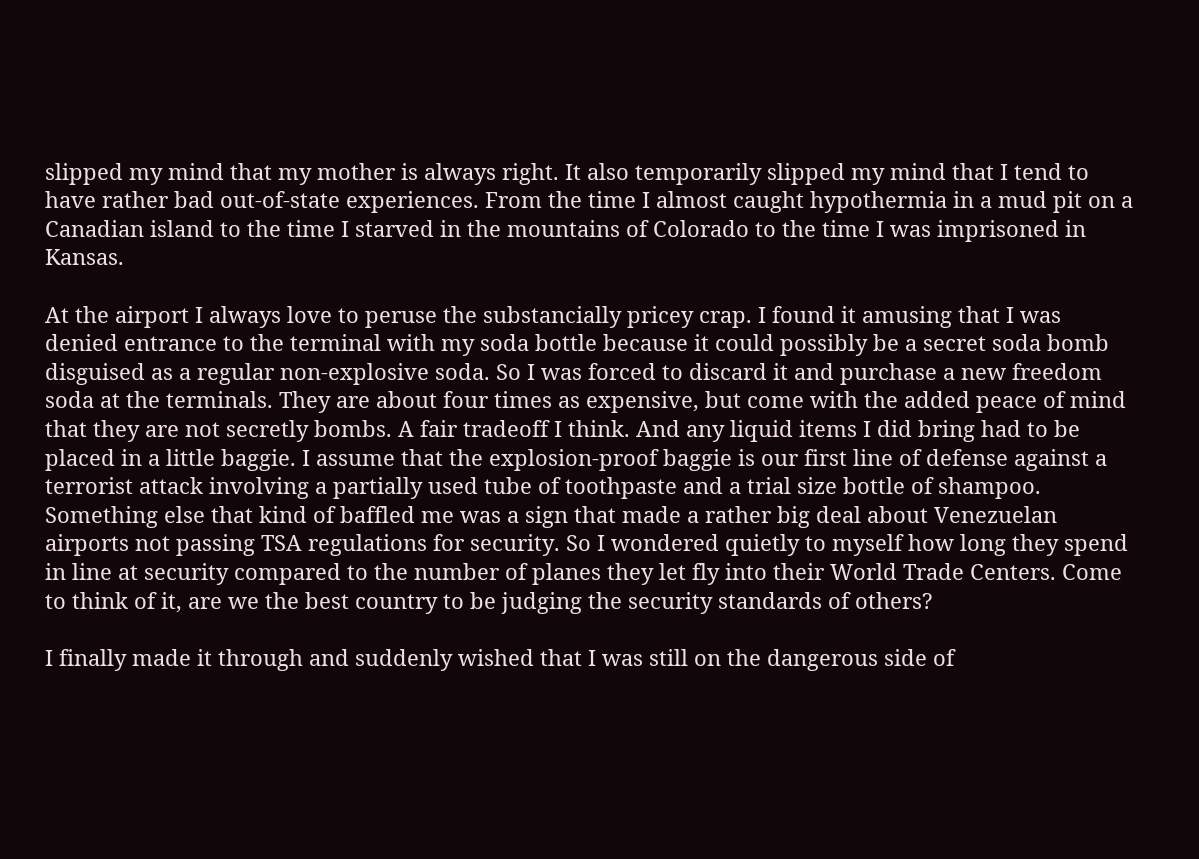slipped my mind that my mother is always right. It also temporarily slipped my mind that I tend to have rather bad out-of-state experiences. From the time I almost caught hypothermia in a mud pit on a Canadian island to the time I starved in the mountains of Colorado to the time I was imprisoned in Kansas.

At the airport I always love to peruse the substancially pricey crap. I found it amusing that I was denied entrance to the terminal with my soda bottle because it could possibly be a secret soda bomb disguised as a regular non-explosive soda. So I was forced to discard it and purchase a new freedom soda at the terminals. They are about four times as expensive, but come with the added peace of mind that they are not secretly bombs. A fair tradeoff I think. And any liquid items I did bring had to be placed in a little baggie. I assume that the explosion-proof baggie is our first line of defense against a terrorist attack involving a partially used tube of toothpaste and a trial size bottle of shampoo.
Something else that kind of baffled me was a sign that made a rather big deal about Venezuelan airports not passing TSA regulations for security. So I wondered quietly to myself how long they spend in line at security compared to the number of planes they let fly into their World Trade Centers. Come to think of it, are we the best country to be judging the security standards of others?

I finally made it through and suddenly wished that I was still on the dangerous side of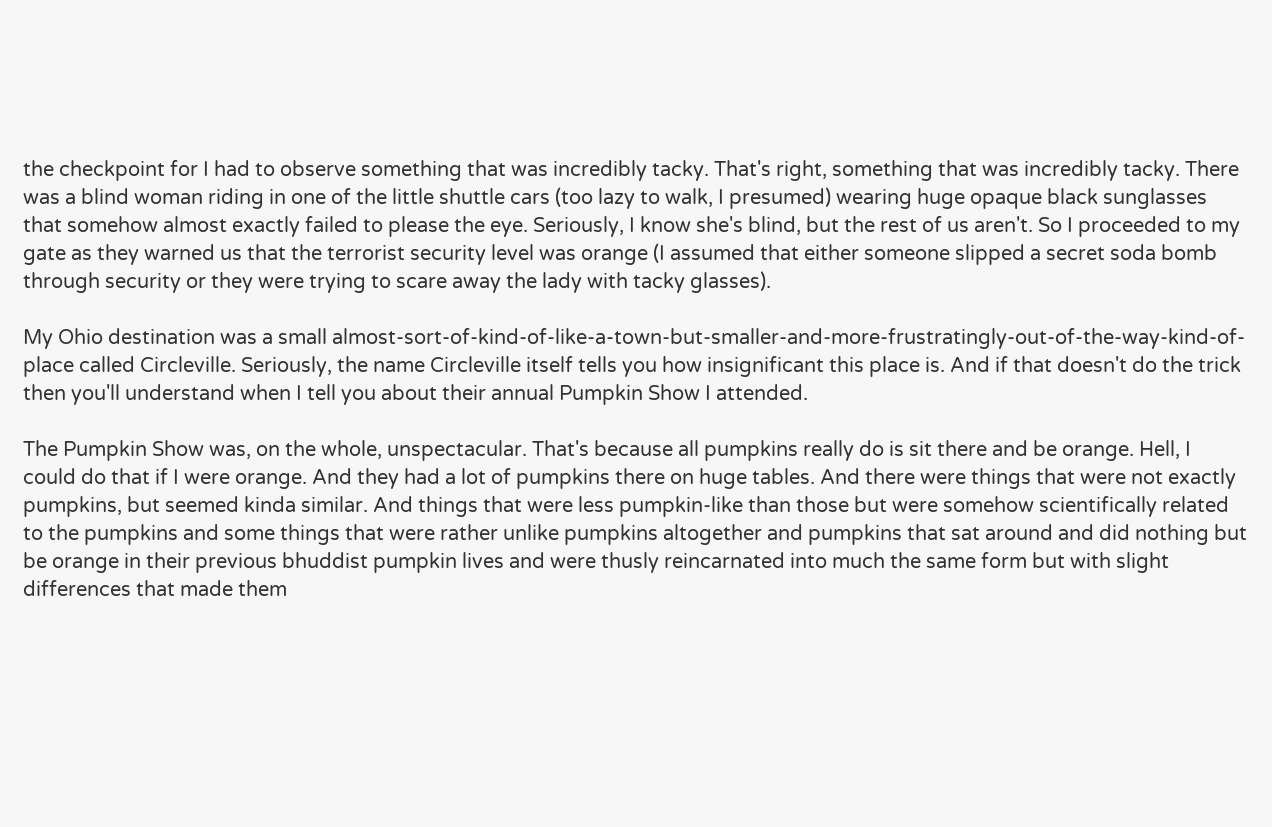the checkpoint for I had to observe something that was incredibly tacky. That's right, something that was incredibly tacky. There was a blind woman riding in one of the little shuttle cars (too lazy to walk, I presumed) wearing huge opaque black sunglasses that somehow almost exactly failed to please the eye. Seriously, I know she's blind, but the rest of us aren't. So I proceeded to my gate as they warned us that the terrorist security level was orange (I assumed that either someone slipped a secret soda bomb through security or they were trying to scare away the lady with tacky glasses).

My Ohio destination was a small almost-sort-of-kind-of-like-a-town-but-smaller-and-more-frustratingly-out-of-the-way-kind-of-place called Circleville. Seriously, the name Circleville itself tells you how insignificant this place is. And if that doesn't do the trick then you'll understand when I tell you about their annual Pumpkin Show I attended.

The Pumpkin Show was, on the whole, unspectacular. That's because all pumpkins really do is sit there and be orange. Hell, I could do that if I were orange. And they had a lot of pumpkins there on huge tables. And there were things that were not exactly pumpkins, but seemed kinda similar. And things that were less pumpkin-like than those but were somehow scientifically related to the pumpkins and some things that were rather unlike pumpkins altogether and pumpkins that sat around and did nothing but be orange in their previous bhuddist pumpkin lives and were thusly reincarnated into much the same form but with slight differences that made them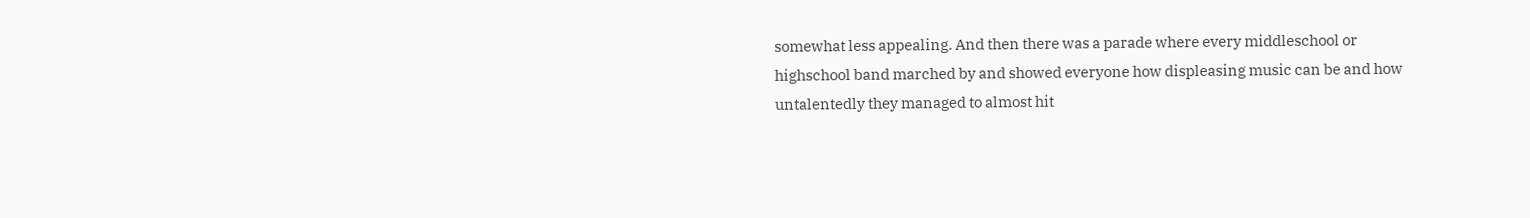somewhat less appealing. And then there was a parade where every middleschool or highschool band marched by and showed everyone how displeasing music can be and how untalentedly they managed to almost hit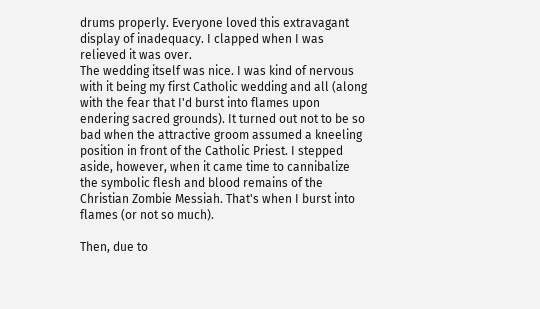drums properly. Everyone loved this extravagant display of inadequacy. I clapped when I was relieved it was over.
The wedding itself was nice. I was kind of nervous with it being my first Catholic wedding and all (along with the fear that I'd burst into flames upon endering sacred grounds). It turned out not to be so bad when the attractive groom assumed a kneeling position in front of the Catholic Priest. I stepped aside, however, when it came time to cannibalize the symbolic flesh and blood remains of the Christian Zombie Messiah. That's when I burst into flames (or not so much).

Then, due to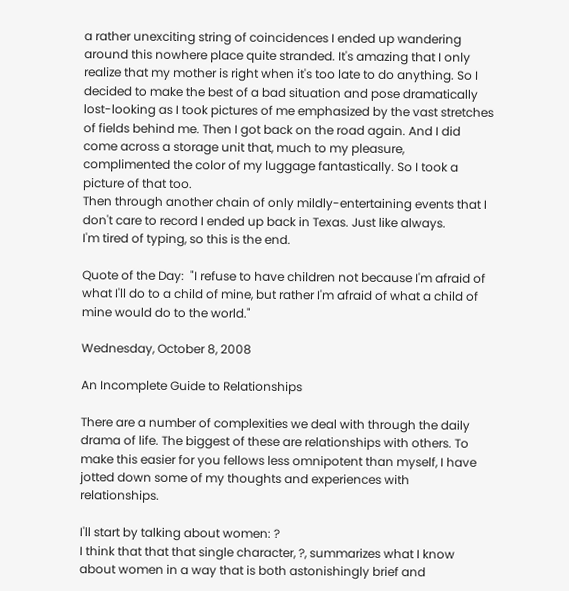a rather unexciting string of coincidences I ended up wandering around this nowhere place quite stranded. It's amazing that I only realize that my mother is right when it's too late to do anything. So I decided to make the best of a bad situation and pose dramatically lost-looking as I took pictures of me emphasized by the vast stretches of fields behind me. Then I got back on the road again. And I did come across a storage unit that, much to my pleasure, complimented the color of my luggage fantastically. So I took a picture of that too.
Then through another chain of only mildly-entertaining events that I don't care to record I ended up back in Texas. Just like always.
I'm tired of typing, so this is the end.

Quote of the Day:  "I refuse to have children not because I'm afraid of what I'll do to a child of mine, but rather I'm afraid of what a child of mine would do to the world."

Wednesday, October 8, 2008

An Incomplete Guide to Relationships

There are a number of complexities we deal with through the daily drama of life. The biggest of these are relationships with others. To make this easier for you fellows less omnipotent than myself, I have jotted down some of my thoughts and experiences with relationships.

I'll start by talking about women: ?
I think that that that single character, ?, summarizes what I know about women in a way that is both astonishingly brief and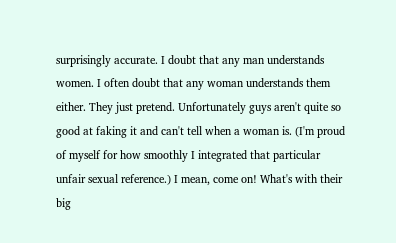surprisingly accurate. I doubt that any man understands women. I often doubt that any woman understands them either. They just pretend. Unfortunately guys aren't quite so good at faking it and can't tell when a woman is. (I'm proud of myself for how smoothly I integrated that particular unfair sexual reference.) I mean, come on! What's with their big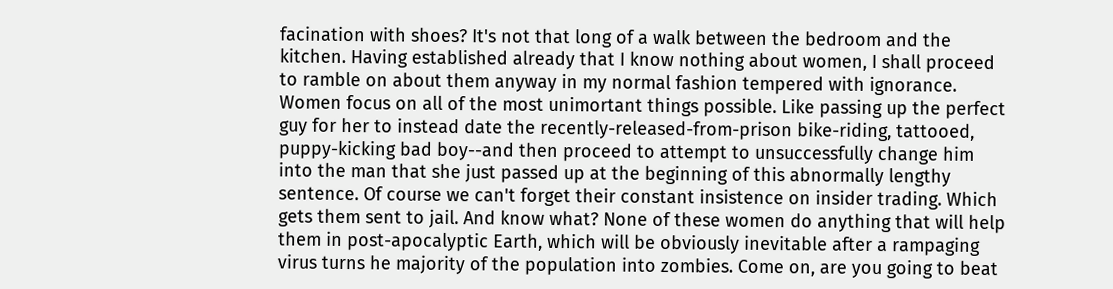facination with shoes? It's not that long of a walk between the bedroom and the kitchen. Having established already that I know nothing about women, I shall proceed to ramble on about them anyway in my normal fashion tempered with ignorance. Women focus on all of the most unimortant things possible. Like passing up the perfect guy for her to instead date the recently-released-from-prison bike-riding, tattooed, puppy-kicking bad boy--and then proceed to attempt to unsuccessfully change him into the man that she just passed up at the beginning of this abnormally lengthy sentence. Of course we can't forget their constant insistence on insider trading. Which gets them sent to jail. And know what? None of these women do anything that will help them in post-apocalyptic Earth, which will be obviously inevitable after a rampaging virus turns he majority of the population into zombies. Come on, are you going to beat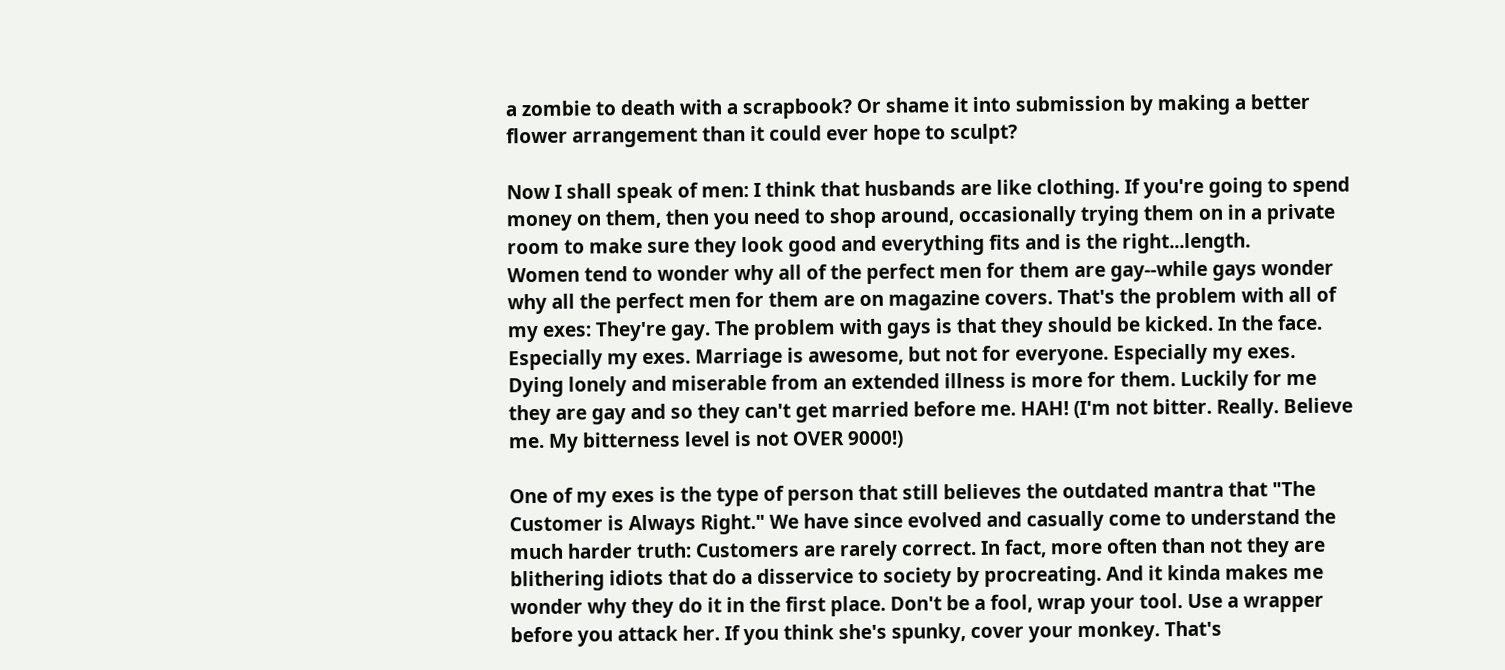a zombie to death with a scrapbook? Or shame it into submission by making a better flower arrangement than it could ever hope to sculpt?

Now I shall speak of men: I think that husbands are like clothing. If you're going to spend money on them, then you need to shop around, occasionally trying them on in a private room to make sure they look good and everything fits and is the right...length.
Women tend to wonder why all of the perfect men for them are gay--while gays wonder why all the perfect men for them are on magazine covers. That's the problem with all of my exes: They're gay. The problem with gays is that they should be kicked. In the face. Especially my exes. Marriage is awesome, but not for everyone. Especially my exes. Dying lonely and miserable from an extended illness is more for them. Luckily for me they are gay and so they can't get married before me. HAH! (I'm not bitter. Really. Believe me. My bitterness level is not OVER 9000!)

One of my exes is the type of person that still believes the outdated mantra that "The Customer is Always Right." We have since evolved and casually come to understand the much harder truth: Customers are rarely correct. In fact, more often than not they are blithering idiots that do a disservice to society by procreating. And it kinda makes me wonder why they do it in the first place. Don't be a fool, wrap your tool. Use a wrapper before you attack her. If you think she's spunky, cover your monkey. That's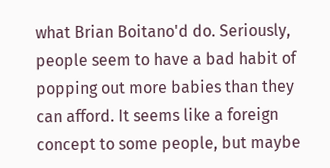what Brian Boitano'd do. Seriously, people seem to have a bad habit of popping out more babies than they can afford. It seems like a foreign concept to some people, but maybe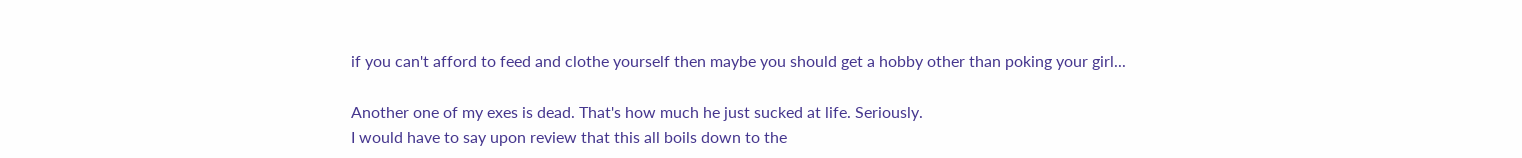if you can't afford to feed and clothe yourself then maybe you should get a hobby other than poking your girl...

Another one of my exes is dead. That's how much he just sucked at life. Seriously.
I would have to say upon review that this all boils down to the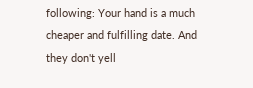following: Your hand is a much cheaper and fulfilling date. And they don't yell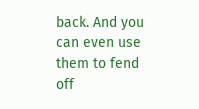back. And you can even use them to fend off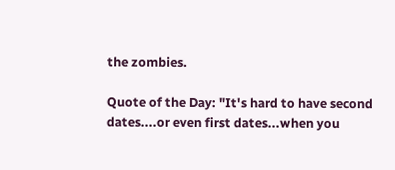the zombies.

Quote of the Day: "It's hard to have second dates....or even first dates...when you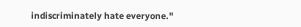indiscriminately hate everyone."